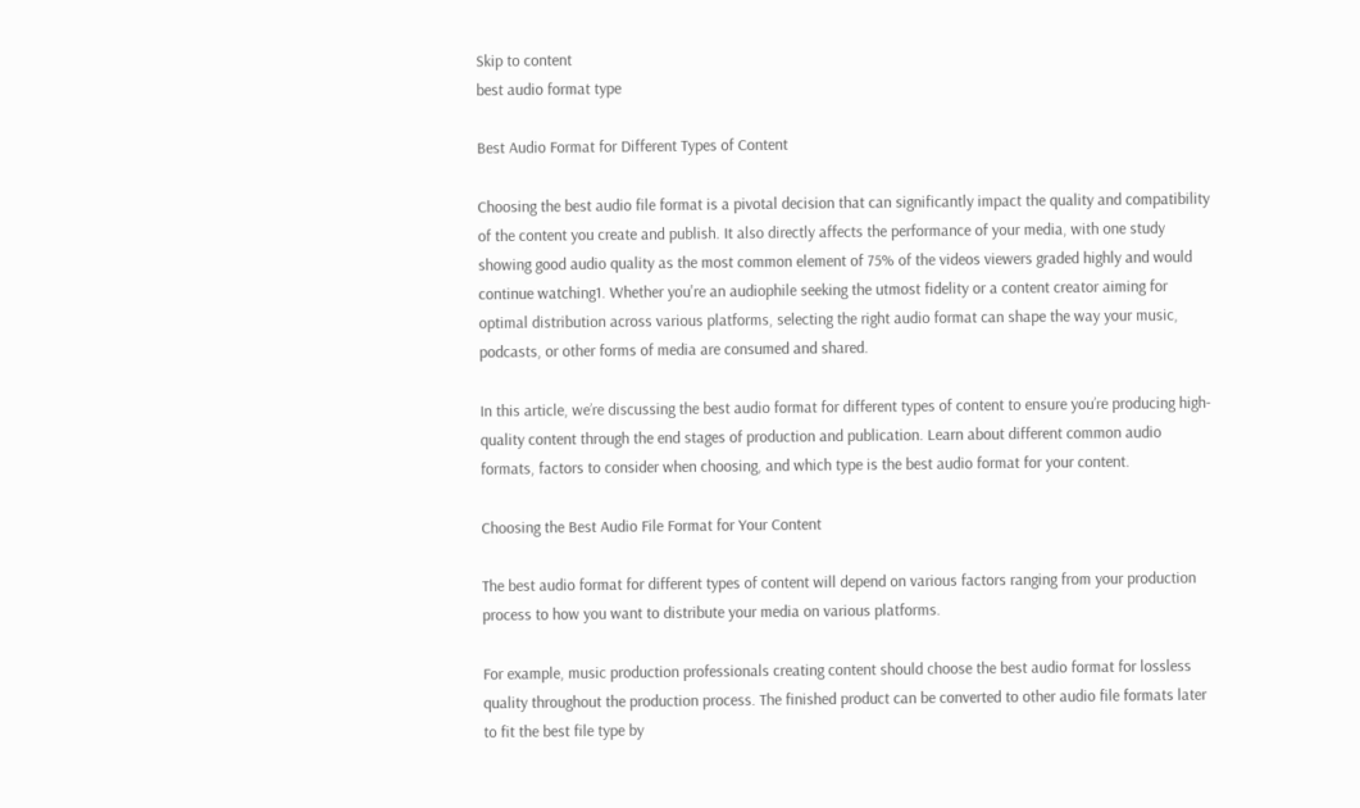Skip to content
best audio format type

Best Audio Format for Different Types of Content

Choosing the best audio file format is a pivotal decision that can significantly impact the quality and compatibility of the content you create and publish. It also directly affects the performance of your media, with one study showing good audio quality as the most common element of 75% of the videos viewers graded highly and would continue watching1. Whether you're an audiophile seeking the utmost fidelity or a content creator aiming for optimal distribution across various platforms, selecting the right audio format can shape the way your music, podcasts, or other forms of media are consumed and shared.

In this article, we’re discussing the best audio format for different types of content to ensure you’re producing high-quality content through the end stages of production and publication. Learn about different common audio formats, factors to consider when choosing, and which type is the best audio format for your content.

Choosing the Best Audio File Format for Your Content

The best audio format for different types of content will depend on various factors ranging from your production process to how you want to distribute your media on various platforms.

For example, music production professionals creating content should choose the best audio format for lossless quality throughout the production process. The finished product can be converted to other audio file formats later to fit the best file type by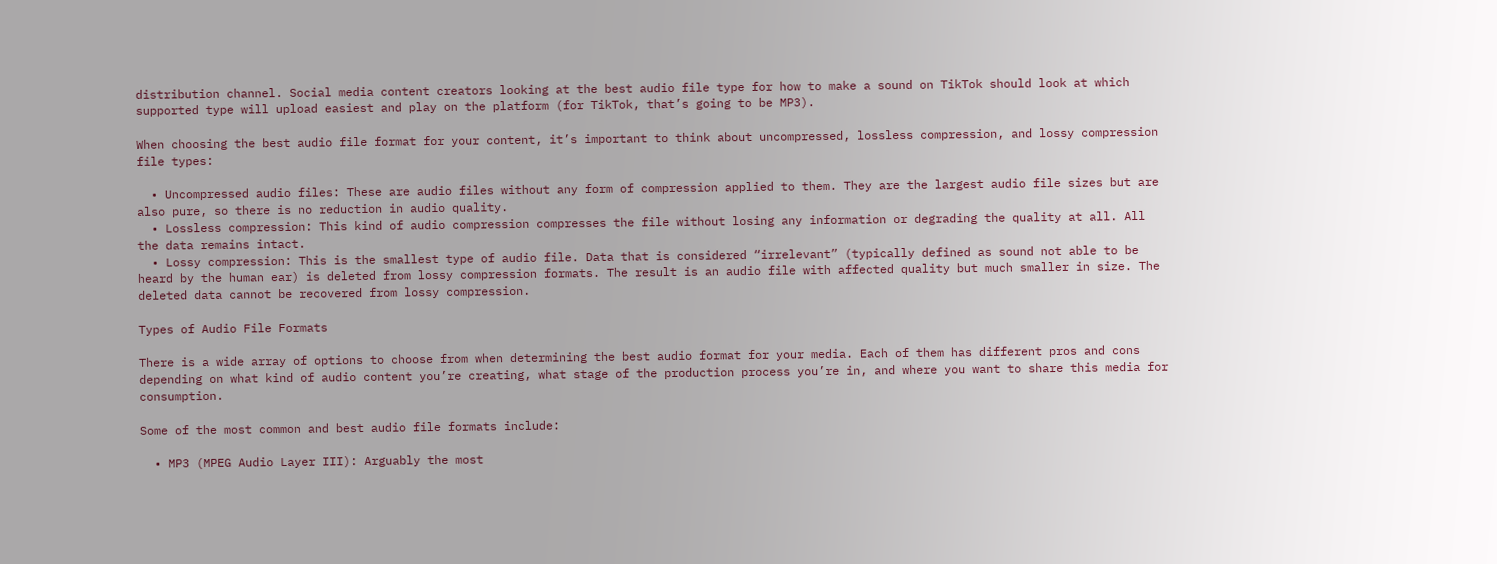distribution channel. Social media content creators looking at the best audio file type for how to make a sound on TikTok should look at which supported type will upload easiest and play on the platform (for TikTok, that’s going to be MP3).

When choosing the best audio file format for your content, it’s important to think about uncompressed, lossless compression, and lossy compression file types:

  • Uncompressed audio files: These are audio files without any form of compression applied to them. They are the largest audio file sizes but are also pure, so there is no reduction in audio quality.
  • Lossless compression: This kind of audio compression compresses the file without losing any information or degrading the quality at all. All the data remains intact.
  • Lossy compression: This is the smallest type of audio file. Data that is considered “irrelevant” (typically defined as sound not able to be heard by the human ear) is deleted from lossy compression formats. The result is an audio file with affected quality but much smaller in size. The deleted data cannot be recovered from lossy compression.

Types of Audio File Formats

There is a wide array of options to choose from when determining the best audio format for your media. Each of them has different pros and cons depending on what kind of audio content you’re creating, what stage of the production process you’re in, and where you want to share this media for consumption.

Some of the most common and best audio file formats include:

  • MP3 (MPEG Audio Layer III): Arguably the most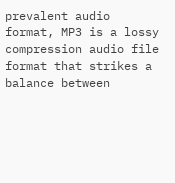prevalent audio format, MP3 is a lossy compression audio file format that strikes a balance between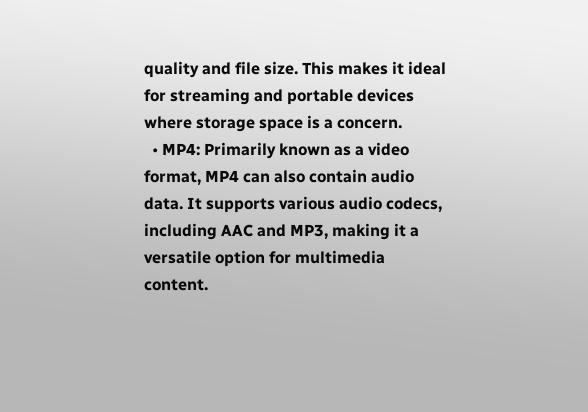quality and file size. This makes it ideal for streaming and portable devices where storage space is a concern.
  • MP4: Primarily known as a video format, MP4 can also contain audio data. It supports various audio codecs, including AAC and MP3, making it a versatile option for multimedia content.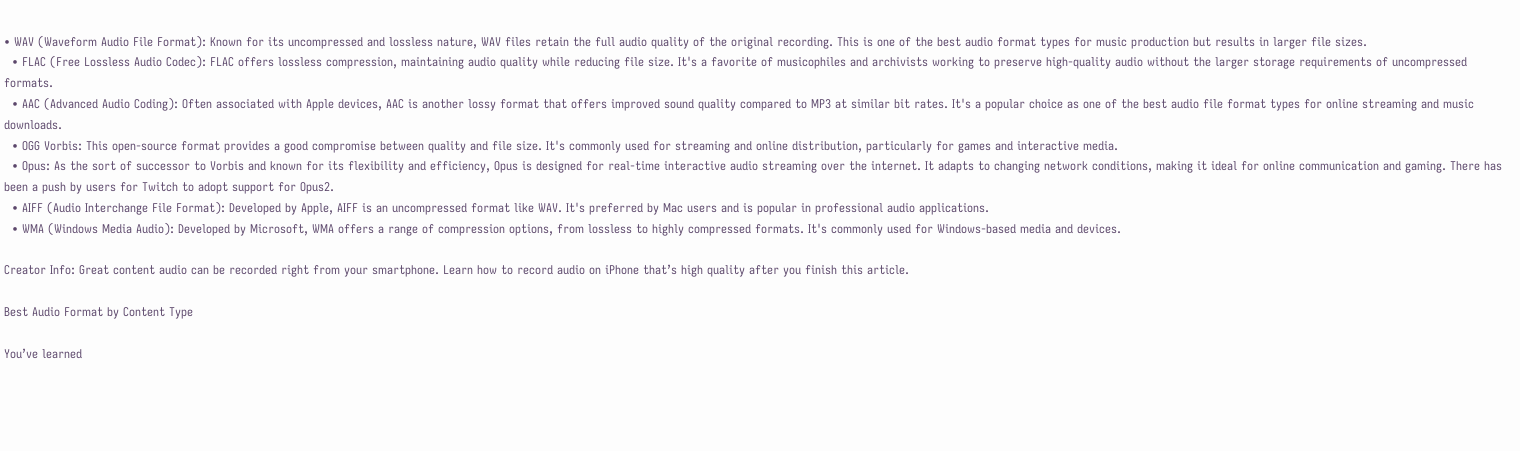• WAV (Waveform Audio File Format): Known for its uncompressed and lossless nature, WAV files retain the full audio quality of the original recording. This is one of the best audio format types for music production but results in larger file sizes.
  • FLAC (Free Lossless Audio Codec): FLAC offers lossless compression, maintaining audio quality while reducing file size. It's a favorite of musicophiles and archivists working to preserve high-quality audio without the larger storage requirements of uncompressed formats.
  • AAC (Advanced Audio Coding): Often associated with Apple devices, AAC is another lossy format that offers improved sound quality compared to MP3 at similar bit rates. It's a popular choice as one of the best audio file format types for online streaming and music downloads.
  • OGG Vorbis: This open-source format provides a good compromise between quality and file size. It's commonly used for streaming and online distribution, particularly for games and interactive media.
  • Opus: As the sort of successor to Vorbis and known for its flexibility and efficiency, Opus is designed for real-time interactive audio streaming over the internet. It adapts to changing network conditions, making it ideal for online communication and gaming. There has been a push by users for Twitch to adopt support for Opus2.
  • AIFF (Audio Interchange File Format): Developed by Apple, AIFF is an uncompressed format like WAV. It's preferred by Mac users and is popular in professional audio applications.
  • WMA (Windows Media Audio): Developed by Microsoft, WMA offers a range of compression options, from lossless to highly compressed formats. It's commonly used for Windows-based media and devices.

Creator Info: Great content audio can be recorded right from your smartphone. Learn how to record audio on iPhone that’s high quality after you finish this article.

Best Audio Format by Content Type

You’ve learned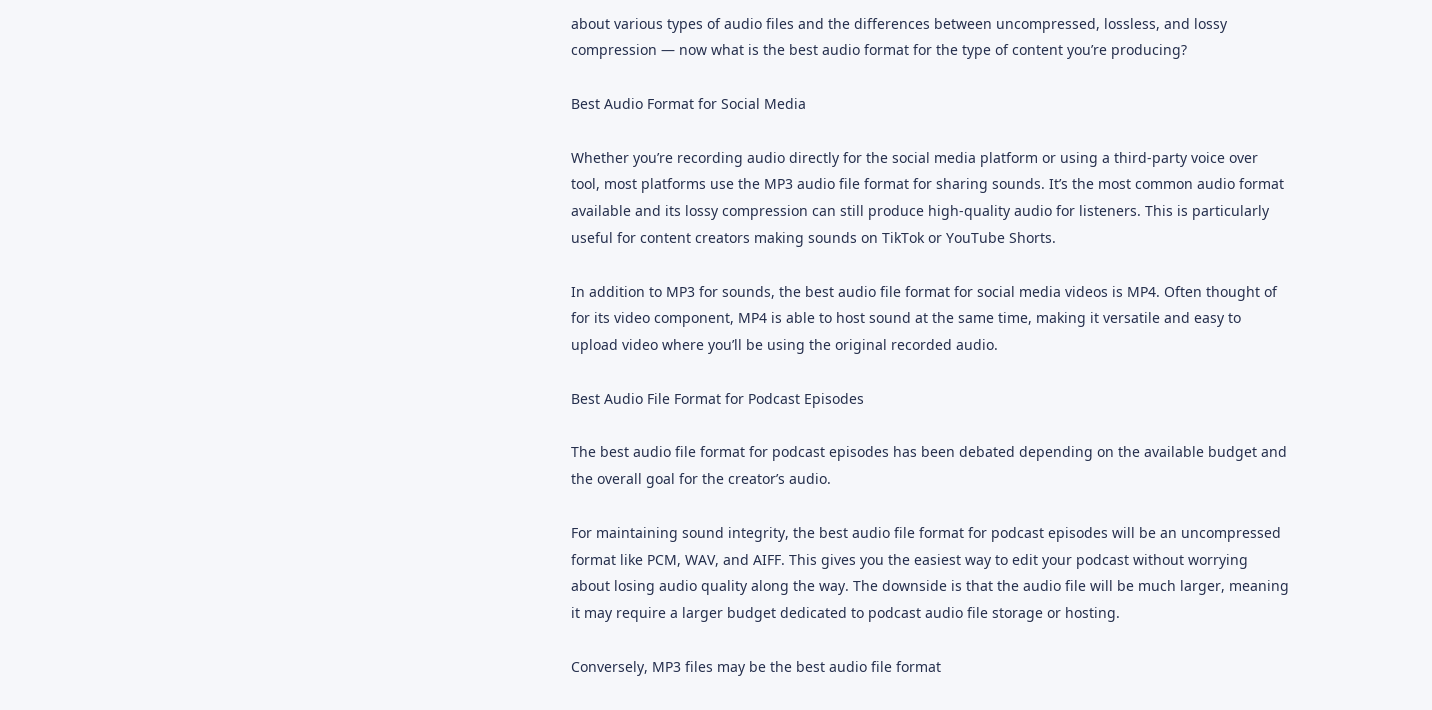about various types of audio files and the differences between uncompressed, lossless, and lossy compression — now what is the best audio format for the type of content you’re producing?

Best Audio Format for Social Media

Whether you’re recording audio directly for the social media platform or using a third-party voice over tool, most platforms use the MP3 audio file format for sharing sounds. It’s the most common audio format available and its lossy compression can still produce high-quality audio for listeners. This is particularly useful for content creators making sounds on TikTok or YouTube Shorts.

In addition to MP3 for sounds, the best audio file format for social media videos is MP4. Often thought of for its video component, MP4 is able to host sound at the same time, making it versatile and easy to upload video where you’ll be using the original recorded audio.

Best Audio File Format for Podcast Episodes

The best audio file format for podcast episodes has been debated depending on the available budget and the overall goal for the creator’s audio.

For maintaining sound integrity, the best audio file format for podcast episodes will be an uncompressed format like PCM, WAV, and AIFF. This gives you the easiest way to edit your podcast without worrying about losing audio quality along the way. The downside is that the audio file will be much larger, meaning it may require a larger budget dedicated to podcast audio file storage or hosting.

Conversely, MP3 files may be the best audio file format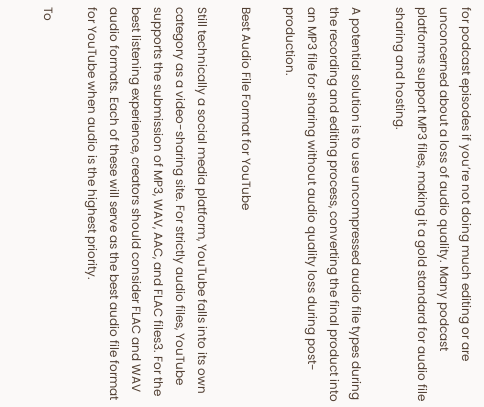for podcast episodes if you’re not doing much editing or are unconcerned about a loss of audio quality. Many podcast platforms support MP3 files, making it a gold standard for audio file sharing and hosting.

A potential solution is to use uncompressed audio file types during the recording and editing process, converting the final product into an MP3 file for sharing without audio quality loss during post-production.

Best Audio File Format for YouTube

Still technically a social media platform, YouTube falls into its own category as a video-sharing site. For strictly audio files, YouTube supports the submission of MP3, WAV, AAC, and FLAC files3. For the best listening experience, creators should consider FLAC and WAV audio formats. Each of these will serve as the best audio file format for YouTube when audio is the highest priority.

To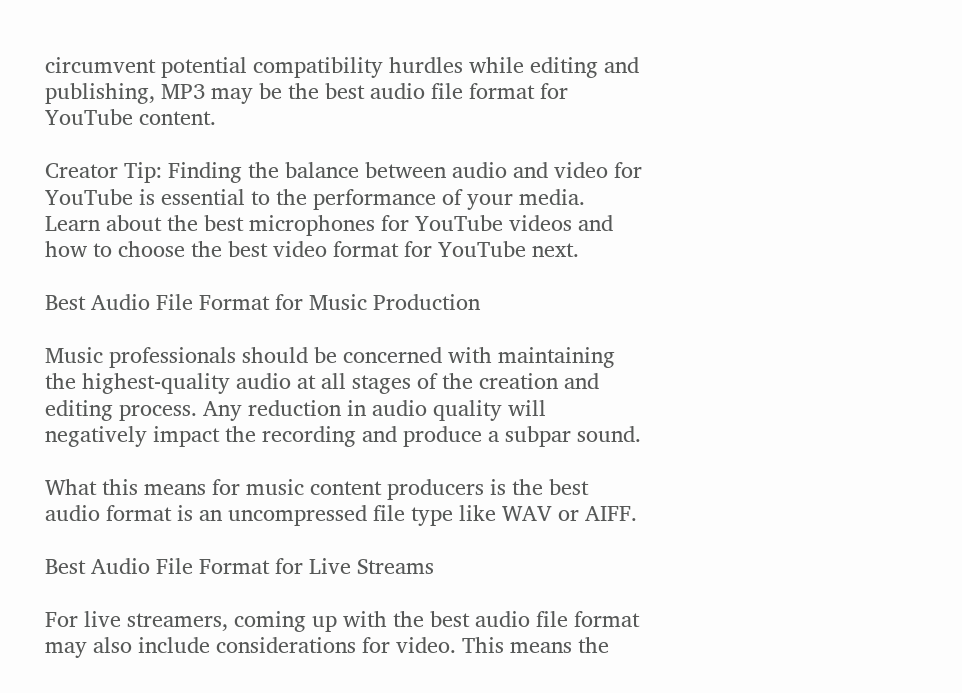circumvent potential compatibility hurdles while editing and publishing, MP3 may be the best audio file format for YouTube content.

Creator Tip: Finding the balance between audio and video for YouTube is essential to the performance of your media. Learn about the best microphones for YouTube videos and how to choose the best video format for YouTube next.

Best Audio File Format for Music Production

Music professionals should be concerned with maintaining the highest-quality audio at all stages of the creation and editing process. Any reduction in audio quality will negatively impact the recording and produce a subpar sound.

What this means for music content producers is the best audio format is an uncompressed file type like WAV or AIFF.

Best Audio File Format for Live Streams

For live streamers, coming up with the best audio file format may also include considerations for video. This means the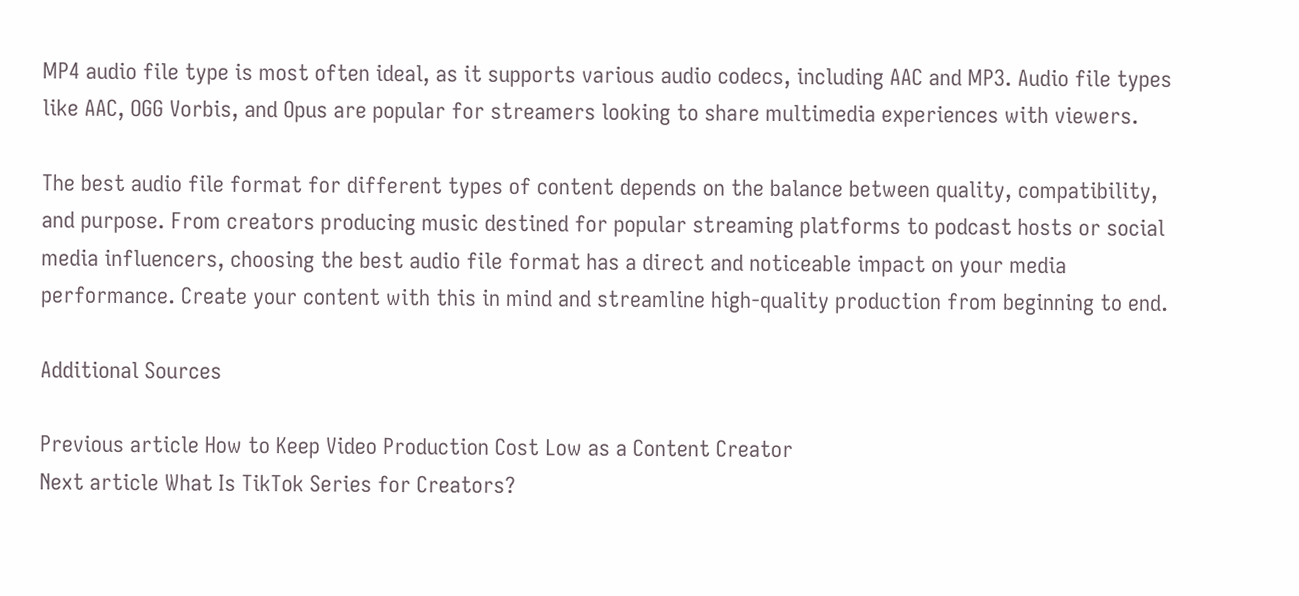MP4 audio file type is most often ideal, as it supports various audio codecs, including AAC and MP3. Audio file types like AAC, OGG Vorbis, and Opus are popular for streamers looking to share multimedia experiences with viewers.

The best audio file format for different types of content depends on the balance between quality, compatibility, and purpose. From creators producing music destined for popular streaming platforms to podcast hosts or social media influencers, choosing the best audio file format has a direct and noticeable impact on your media performance. Create your content with this in mind and streamline high-quality production from beginning to end.

Additional Sources

Previous article How to Keep Video Production Cost Low as a Content Creator
Next article What Is TikTok Series for Creators?